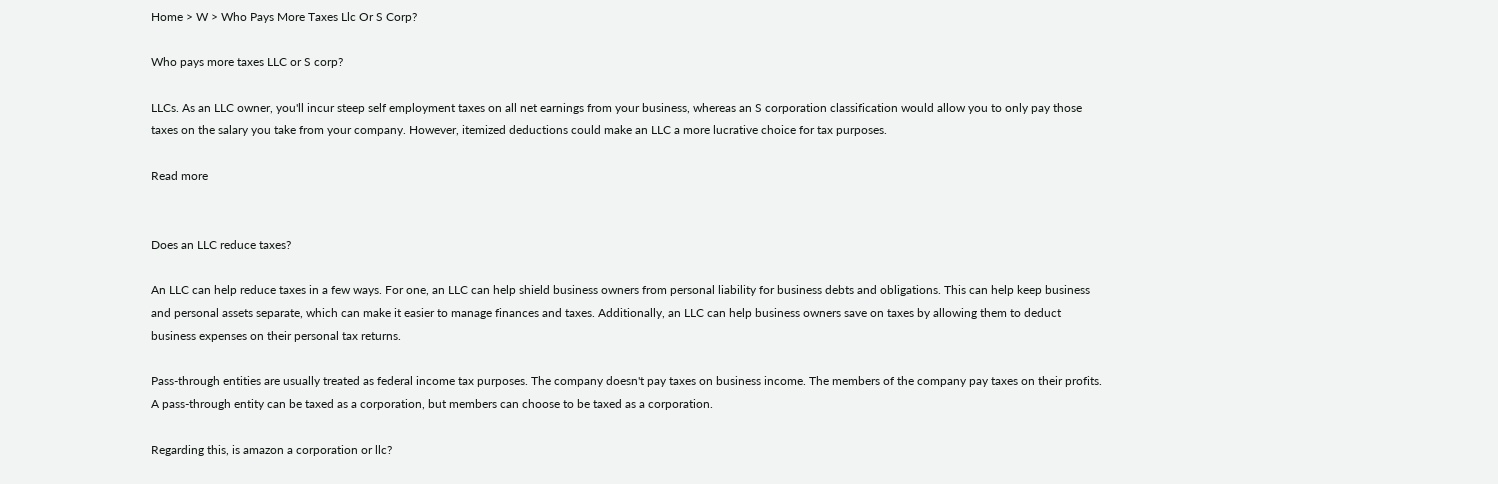Home > W > Who Pays More Taxes Llc Or S Corp?

Who pays more taxes LLC or S corp?

LLCs. As an LLC owner, you'll incur steep self employment taxes on all net earnings from your business, whereas an S corporation classification would allow you to only pay those taxes on the salary you take from your company. However, itemized deductions could make an LLC a more lucrative choice for tax purposes.

Read more


Does an LLC reduce taxes?

An LLC can help reduce taxes in a few ways. For one, an LLC can help shield business owners from personal liability for business debts and obligations. This can help keep business and personal assets separate, which can make it easier to manage finances and taxes. Additionally, an LLC can help business owners save on taxes by allowing them to deduct business expenses on their personal tax returns.

Pass-through entities are usually treated as federal income tax purposes. The company doesn't pay taxes on business income. The members of the company pay taxes on their profits. A pass-through entity can be taxed as a corporation, but members can choose to be taxed as a corporation.

Regarding this, is amazon a corporation or llc?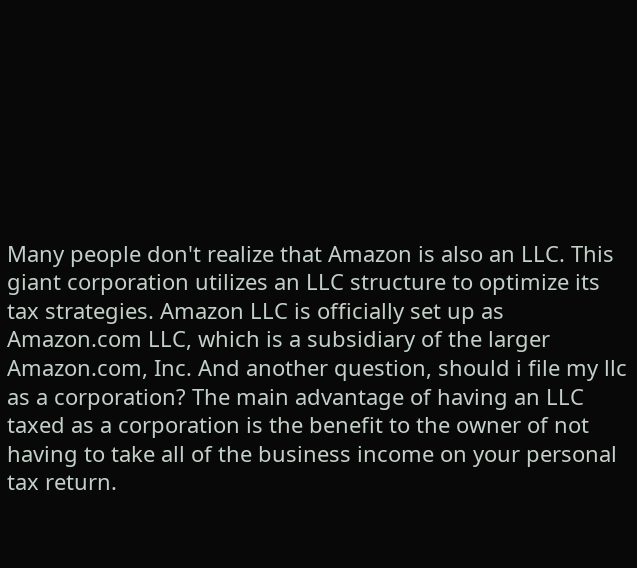Many people don't realize that Amazon is also an LLC. This giant corporation utilizes an LLC structure to optimize its tax strategies. Amazon LLC is officially set up as Amazon.com LLC, which is a subsidiary of the larger Amazon.com, Inc. And another question, should i file my llc as a corporation? The main advantage of having an LLC taxed as a corporation is the benefit to the owner of not having to take all of the business income on your personal tax return.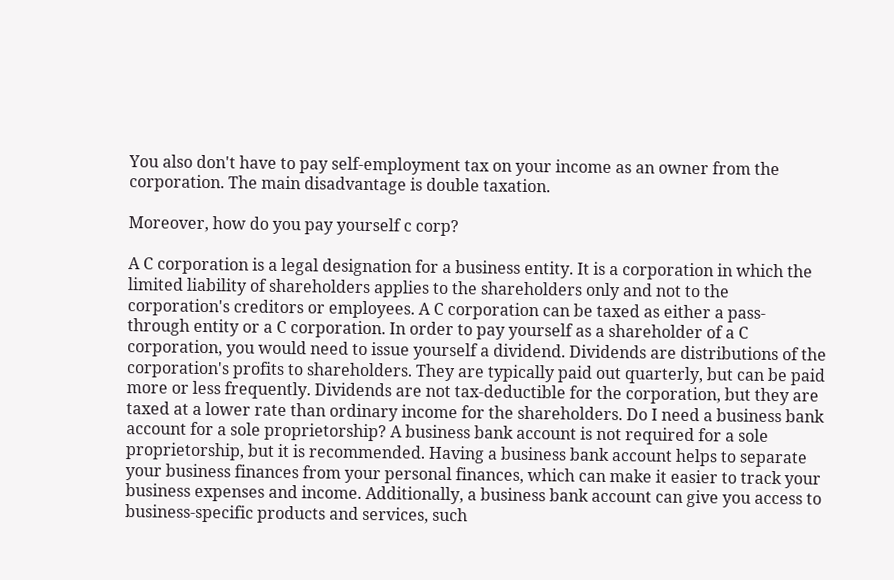You also don't have to pay self-employment tax on your income as an owner from the corporation. The main disadvantage is double taxation.

Moreover, how do you pay yourself c corp?

A C corporation is a legal designation for a business entity. It is a corporation in which the limited liability of shareholders applies to the shareholders only and not to the corporation's creditors or employees. A C corporation can be taxed as either a pass-through entity or a C corporation. In order to pay yourself as a shareholder of a C corporation, you would need to issue yourself a dividend. Dividends are distributions of the corporation's profits to shareholders. They are typically paid out quarterly, but can be paid more or less frequently. Dividends are not tax-deductible for the corporation, but they are taxed at a lower rate than ordinary income for the shareholders. Do I need a business bank account for a sole proprietorship? A business bank account is not required for a sole proprietorship, but it is recommended. Having a business bank account helps to separate your business finances from your personal finances, which can make it easier to track your business expenses and income. Additionally, a business bank account can give you access to business-specific products and services, such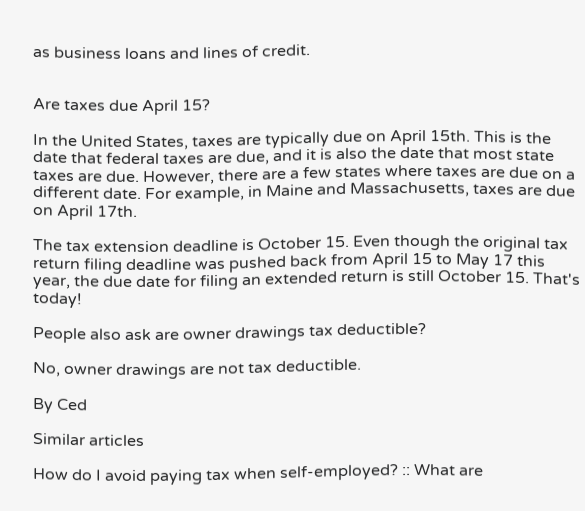as business loans and lines of credit.


Are taxes due April 15?

In the United States, taxes are typically due on April 15th. This is the date that federal taxes are due, and it is also the date that most state taxes are due. However, there are a few states where taxes are due on a different date. For example, in Maine and Massachusetts, taxes are due on April 17th.

The tax extension deadline is October 15. Even though the original tax return filing deadline was pushed back from April 15 to May 17 this year, the due date for filing an extended return is still October 15. That's today!

People also ask are owner drawings tax deductible?

No, owner drawings are not tax deductible.

By Ced

Similar articles

How do I avoid paying tax when self-employed? :: What are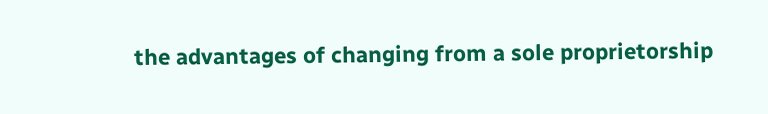the advantages of changing from a sole proprietorship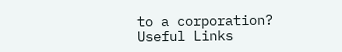to a corporation?
Useful Links